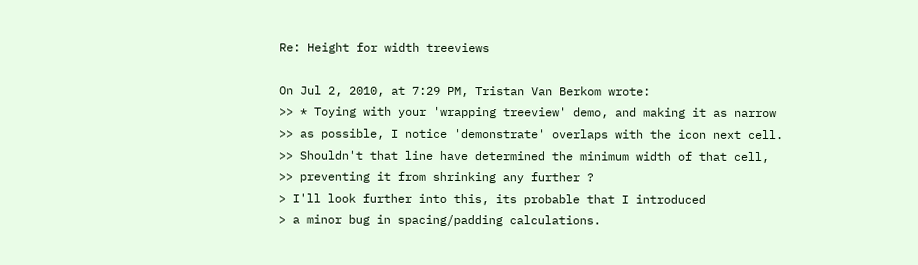Re: Height for width treeviews

On Jul 2, 2010, at 7:29 PM, Tristan Van Berkom wrote:
>> * Toying with your 'wrapping treeview' demo, and making it as narrow
>> as possible, I notice 'demonstrate' overlaps with the icon next cell.
>> Shouldn't that line have determined the minimum width of that cell,
>> preventing it from shrinking any further ?
> I'll look further into this, its probable that I introduced
> a minor bug in spacing/padding calculations.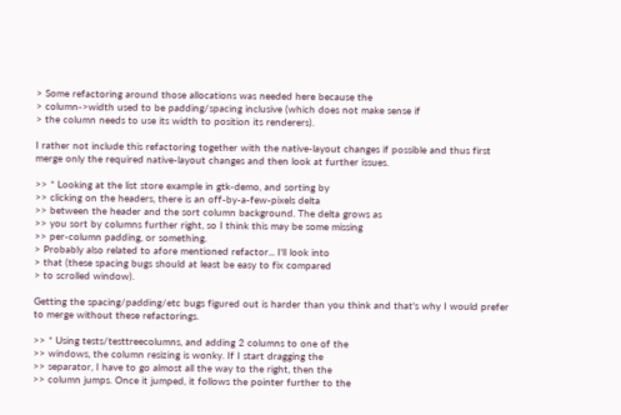> Some refactoring around those allocations was needed here because the
> column->width used to be padding/spacing inclusive (which does not make sense if
> the column needs to use its width to position its renderers).

I rather not include this refactoring together with the native-layout changes if possible and thus first merge only the required native-layout changes and then look at further issues.

>> * Looking at the list store example in gtk-demo, and sorting by
>> clicking on the headers, there is an off-by-a-few-pixels delta
>> between the header and the sort column background. The delta grows as
>> you sort by columns further right, so I think this may be some missing
>> per-column padding, or something.
> Probably also related to afore mentioned refactor... I'll look into
> that (these spacing bugs should at least be easy to fix compared
> to scrolled window).

Getting the spacing/padding/etc bugs figured out is harder than you think and that's why I would prefer to merge without these refactorings.

>> * Using tests/testtreecolumns, and adding 2 columns to one of the
>> windows, the column resizing is wonky. If I start dragging the
>> separator, I have to go almost all the way to the right, then the
>> column jumps. Once it jumped, it follows the pointer further to the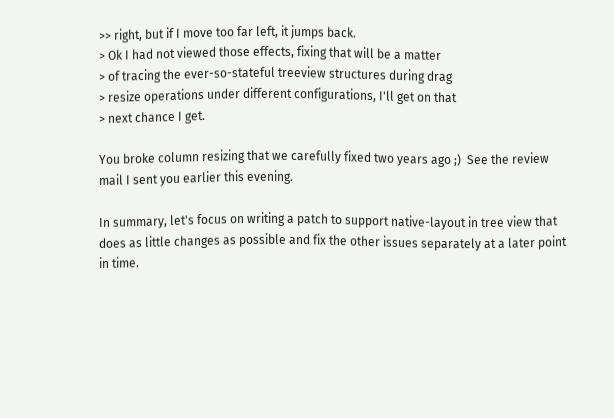>> right, but if I move too far left, it jumps back.
> Ok I had not viewed those effects, fixing that will be a matter
> of tracing the ever-so-stateful treeview structures during drag
> resize operations under different configurations, I'll get on that
> next chance I get.

You broke column resizing that we carefully fixed two years ago ;)  See the review mail I sent you earlier this evening.

In summary, let's focus on writing a patch to support native-layout in tree view that does as little changes as possible and fix the other issues separately at a later point in time.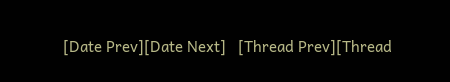[Date Prev][Date Next]   [Thread Prev][Thread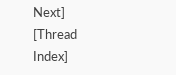Next]   [Thread Index]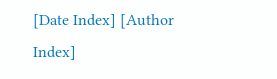[Date Index] [Author Index]